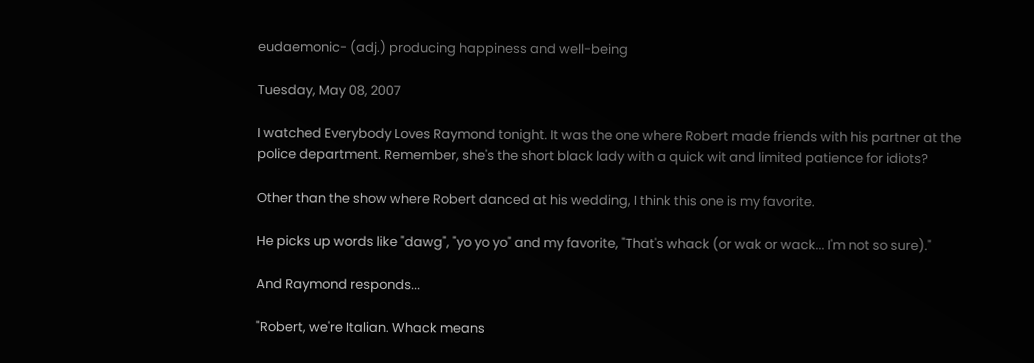eudaemonic- (adj.) producing happiness and well-being

Tuesday, May 08, 2007

I watched Everybody Loves Raymond tonight. It was the one where Robert made friends with his partner at the police department. Remember, she's the short black lady with a quick wit and limited patience for idiots?

Other than the show where Robert danced at his wedding, I think this one is my favorite.

He picks up words like "dawg", "yo yo yo" and my favorite, "That's whack (or wak or wack... I'm not so sure)."

And Raymond responds...

"Robert, we're Italian. Whack means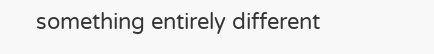something entirely different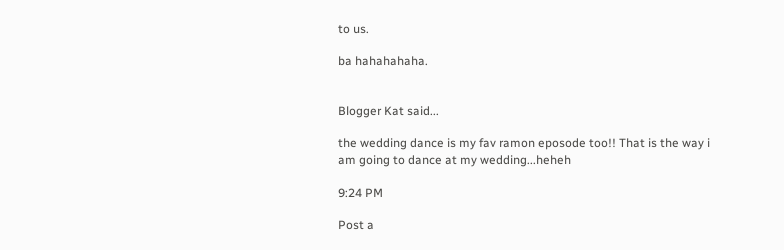to us.

ba hahahahaha.


Blogger Kat said...

the wedding dance is my fav ramon eposode too!! That is the way i am going to dance at my wedding...heheh

9:24 PM

Post a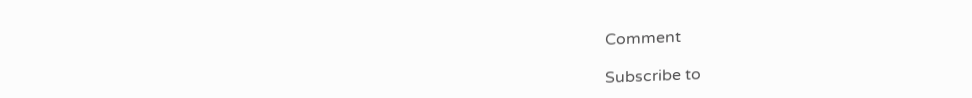Comment

Subscribe to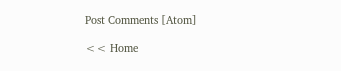Post Comments [Atom]

<< Home